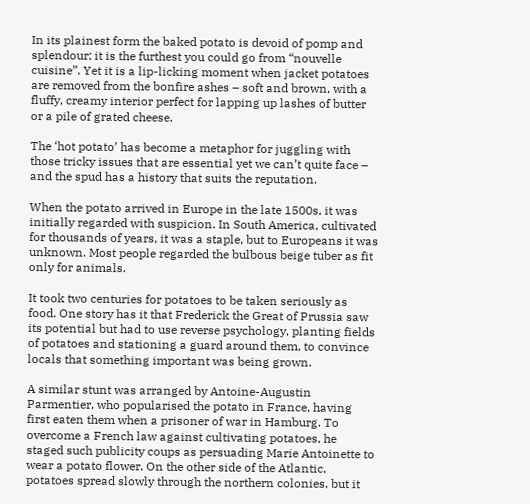In its plainest form the baked potato is devoid of pomp and splendour; it is the furthest you could go from “nouvelle cuisine”. Yet it is a lip-licking moment when jacket potatoes are removed from the bonfire ashes – soft and brown, with a fluffy, creamy interior perfect for lapping up lashes of butter or a pile of grated cheese.

The ‘hot potato’ has become a metaphor for juggling with those tricky issues that are essential yet we can’t quite face – and the spud has a history that suits the reputation.

When the potato arrived in Europe in the late 1500s, it was initially regarded with suspicion. In South America, cultivated for thousands of years, it was a staple, but to Europeans it was unknown. Most people regarded the bulbous beige tuber as fit only for animals.

It took two centuries for potatoes to be taken seriously as food. One story has it that Frederick the Great of Prussia saw its potential but had to use reverse psychology, planting fields of potatoes and stationing a guard around them, to convince locals that something important was being grown.

A similar stunt was arranged by Antoine-Augustin Parmentier, who popularised the potato in France, having first eaten them when a prisoner of war in Hamburg. To overcome a French law against cultivating potatoes, he staged such publicity coups as persuading Marie Antoinette to wear a potato flower. On the other side of the Atlantic, potatoes spread slowly through the northern colonies, but it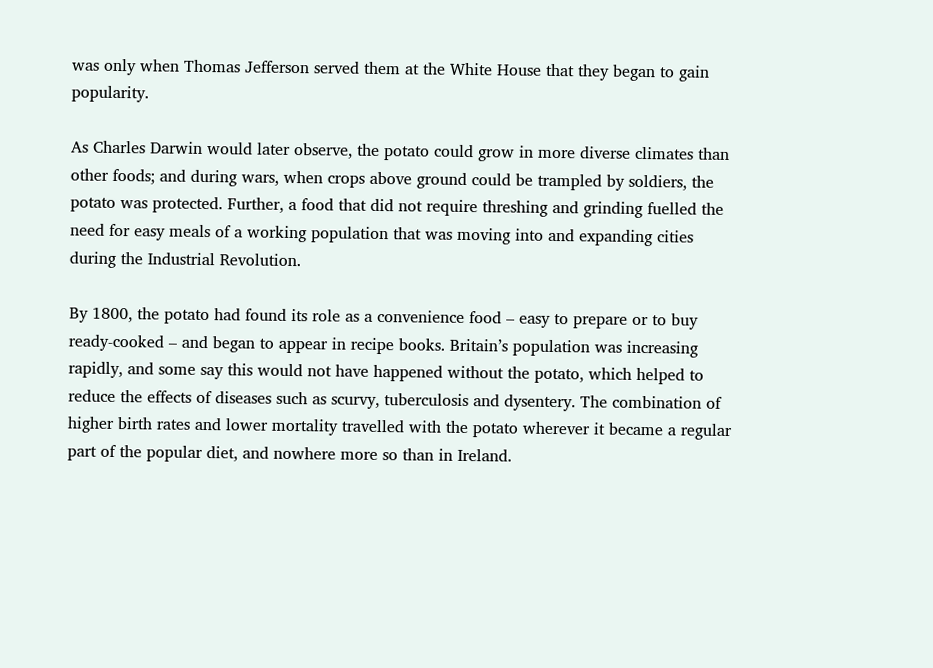was only when Thomas Jefferson served them at the White House that they began to gain popularity.

As Charles Darwin would later observe, the potato could grow in more diverse climates than other foods; and during wars, when crops above ground could be trampled by soldiers, the potato was protected. Further, a food that did not require threshing and grinding fuelled the need for easy meals of a working population that was moving into and expanding cities during the Industrial Revolution.

By 1800, the potato had found its role as a convenience food – easy to prepare or to buy ready-cooked – and began to appear in recipe books. Britain’s population was increasing rapidly, and some say this would not have happened without the potato, which helped to reduce the effects of diseases such as scurvy, tuberculosis and dysentery. The combination of higher birth rates and lower mortality travelled with the potato wherever it became a regular part of the popular diet, and nowhere more so than in Ireland.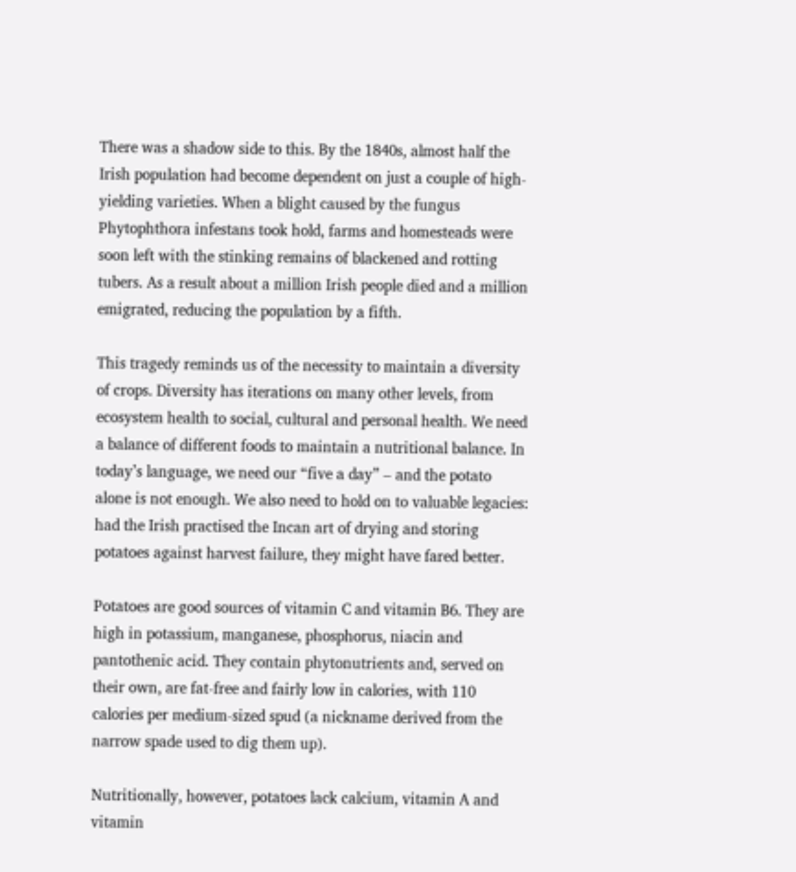There was a shadow side to this. By the 1840s, almost half the Irish population had become dependent on just a couple of high-yielding varieties. When a blight caused by the fungus Phytophthora infestans took hold, farms and homesteads were soon left with the stinking remains of blackened and rotting tubers. As a result about a million Irish people died and a million emigrated, reducing the population by a fifth.

This tragedy reminds us of the necessity to maintain a diversity of crops. Diversity has iterations on many other levels, from ecosystem health to social, cultural and personal health. We need a balance of different foods to maintain a nutritional balance. In today’s language, we need our “five a day” – and the potato alone is not enough. We also need to hold on to valuable legacies: had the Irish practised the Incan art of drying and storing potatoes against harvest failure, they might have fared better.

Potatoes are good sources of vitamin C and vitamin B6. They are high in potassium, manganese, phosphorus, niacin and pantothenic acid. They contain phytonutrients and, served on their own, are fat-free and fairly low in calories, with 110 calories per medium-sized spud (a nickname derived from the narrow spade used to dig them up).

Nutritionally, however, potatoes lack calcium, vitamin A and vitamin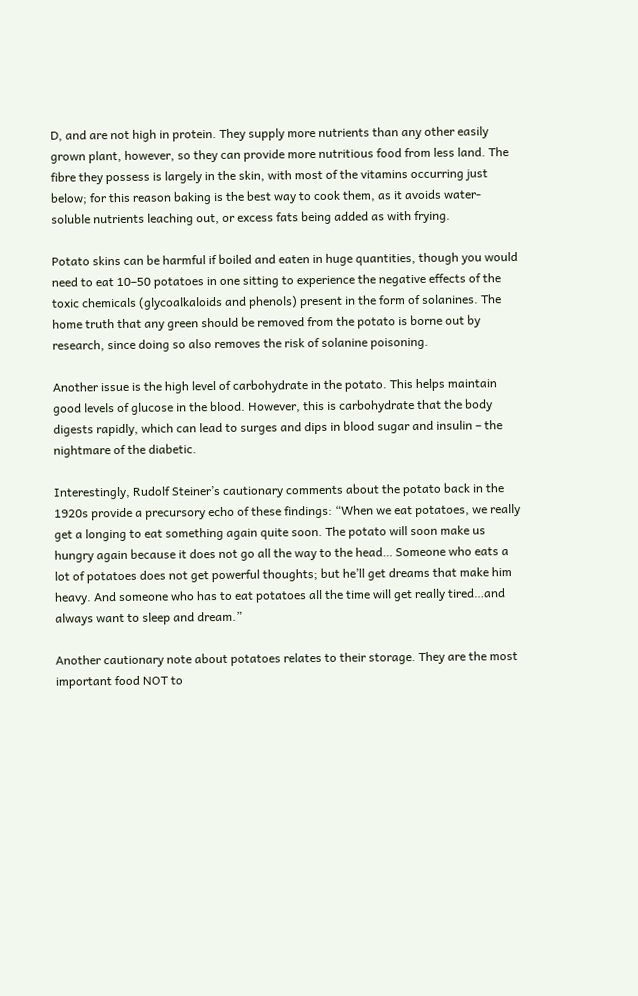D, and are not high in protein. They supply more nutrients than any other easily grown plant, however, so they can provide more nutritious food from less land. The fibre they possess is largely in the skin, with most of the vitamins occurring just below; for this reason baking is the best way to cook them, as it avoids water-soluble nutrients leaching out, or excess fats being added as with frying.

Potato skins can be harmful if boiled and eaten in huge quantities, though you would need to eat 10–50 potatoes in one sitting to experience the negative effects of the toxic chemicals (glycoalkaloids and phenols) present in the form of solanines. The home truth that any green should be removed from the potato is borne out by research, since doing so also removes the risk of solanine poisoning.

Another issue is the high level of carbohydrate in the potato. This helps maintain good levels of glucose in the blood. However, this is carbohydrate that the body digests rapidly, which can lead to surges and dips in blood sugar and insulin – the nightmare of the diabetic.

Interestingly, Rudolf Steiner’s cautionary comments about the potato back in the 1920s provide a precursory echo of these findings: “When we eat potatoes, we really get a longing to eat something again quite soon. The potato will soon make us hungry again because it does not go all the way to the head… Someone who eats a lot of potatoes does not get powerful thoughts; but he’ll get dreams that make him heavy. And someone who has to eat potatoes all the time will get really tired…and always want to sleep and dream.”

Another cautionary note about potatoes relates to their storage. They are the most important food NOT to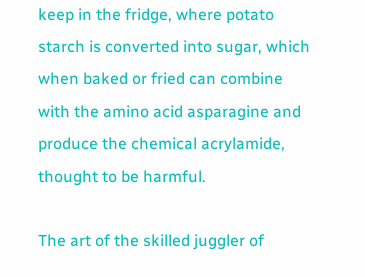keep in the fridge, where potato starch is converted into sugar, which when baked or fried can combine with the amino acid asparagine and produce the chemical acrylamide, thought to be harmful.

The art of the skilled juggler of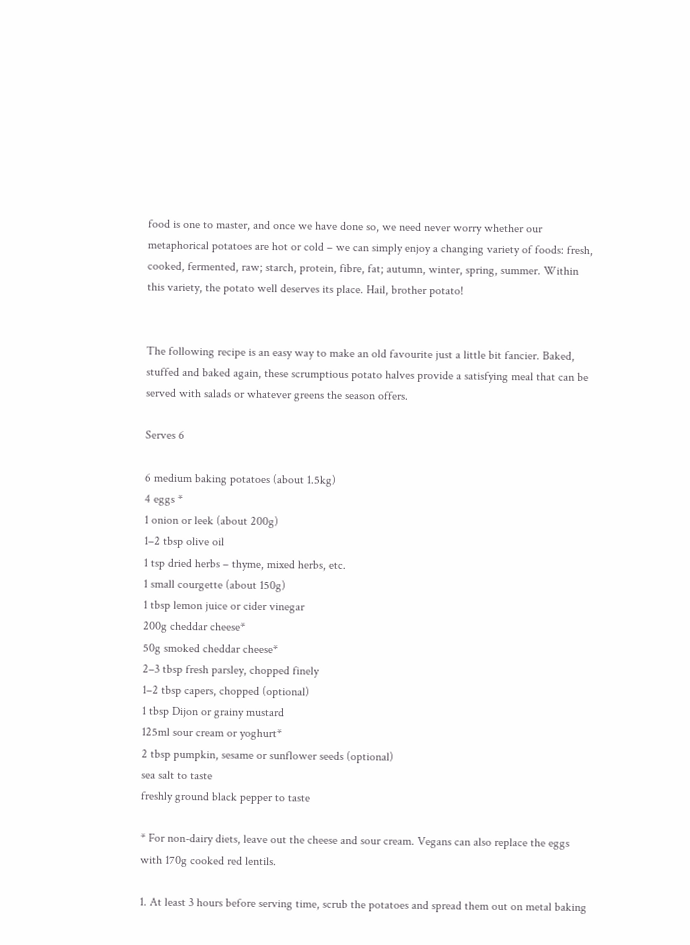food is one to master, and once we have done so, we need never worry whether our metaphorical potatoes are hot or cold – we can simply enjoy a changing variety of foods: fresh, cooked, fermented, raw; starch, protein, fibre, fat; autumn, winter, spring, summer. Within this variety, the potato well deserves its place. Hail, brother potato!


The following recipe is an easy way to make an old favourite just a little bit fancier. Baked, stuffed and baked again, these scrumptious potato halves provide a satisfying meal that can be served with salads or whatever greens the season offers.

Serves 6

6 medium baking potatoes (about 1.5kg)
4 eggs *
1 onion or leek (about 200g)
1–2 tbsp olive oil
1 tsp dried herbs – thyme, mixed herbs, etc.
1 small courgette (about 150g)
1 tbsp lemon juice or cider vinegar
200g cheddar cheese*
50g smoked cheddar cheese*
2–3 tbsp fresh parsley, chopped finely
1–2 tbsp capers, chopped (optional)
1 tbsp Dijon or grainy mustard
125ml sour cream or yoghurt*
2 tbsp pumpkin, sesame or sunflower seeds (optional)
sea salt to taste
freshly ground black pepper to taste

* For non-dairy diets, leave out the cheese and sour cream. Vegans can also replace the eggs with 170g cooked red lentils.

1. At least 3 hours before serving time, scrub the potatoes and spread them out on metal baking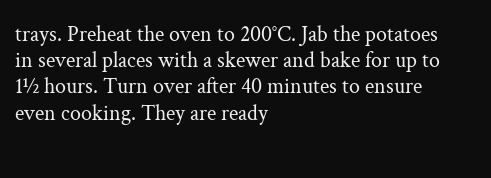trays. Preheat the oven to 200°C. Jab the potatoes in several places with a skewer and bake for up to 1½ hours. Turn over after 40 minutes to ensure even cooking. They are ready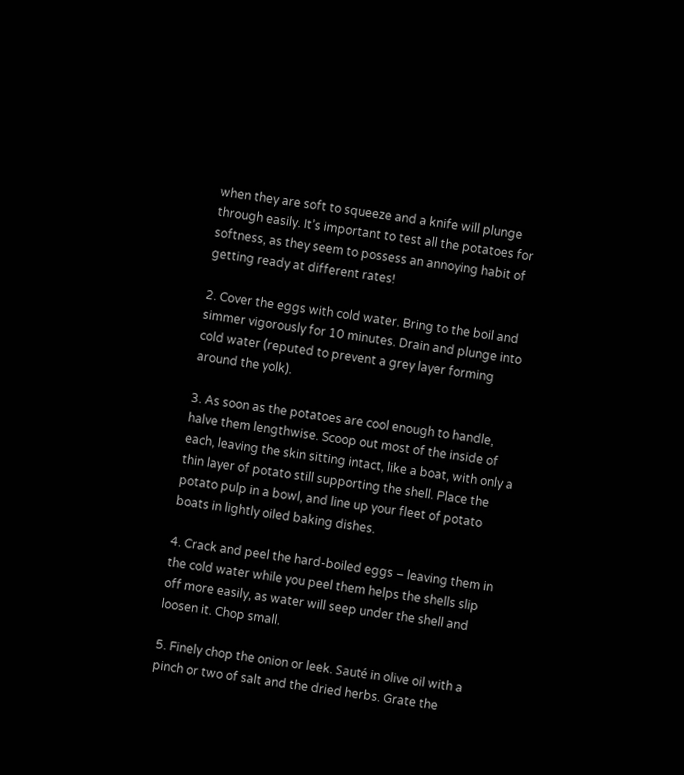when they are soft to squeeze and a knife will plunge through easily. It’s important to test all the potatoes for softness, as they seem to possess an annoying habit of getting ready at different rates!

2. Cover the eggs with cold water. Bring to the boil and simmer vigorously for 10 minutes. Drain and plunge into cold water (reputed to prevent a grey layer forming around the yolk).

3. As soon as the potatoes are cool enough to handle, halve them lengthwise. Scoop out most of the inside of each, leaving the skin sitting intact, like a boat, with only a thin layer of potato still supporting the shell. Place the potato pulp in a bowl, and line up your fleet of potato boats in lightly oiled baking dishes.

4. Crack and peel the hard-boiled eggs – leaving them in the cold water while you peel them helps the shells slip off more easily, as water will seep under the shell and loosen it. Chop small.

5. Finely chop the onion or leek. Sauté in olive oil with a pinch or two of salt and the dried herbs. Grate the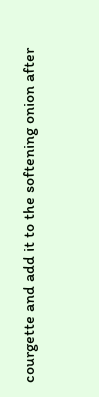courgette and add it to the softening onion after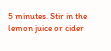5 minutes. Stir in the lemon juice or cider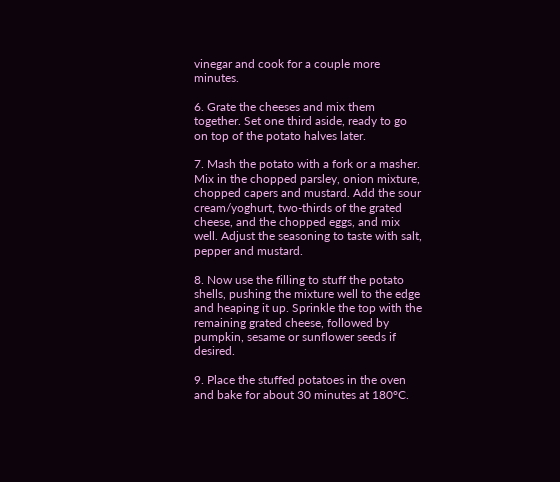vinegar and cook for a couple more minutes.

6. Grate the cheeses and mix them together. Set one third aside, ready to go on top of the potato halves later.

7. Mash the potato with a fork or a masher. Mix in the chopped parsley, onion mixture, chopped capers and mustard. Add the sour cream/yoghurt, two-thirds of the grated cheese, and the chopped eggs, and mix well. Adjust the seasoning to taste with salt, pepper and mustard.

8. Now use the filling to stuff the potato shells, pushing the mixture well to the edge and heaping it up. Sprinkle the top with the remaining grated cheese, followed by pumpkin, sesame or sunflower seeds if desired.

9. Place the stuffed potatoes in the oven and bake for about 30 minutes at 180°C.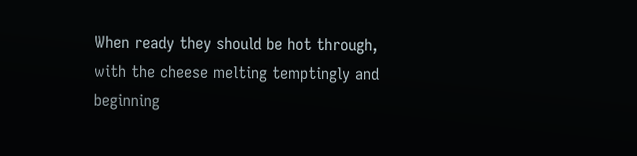When ready they should be hot through, with the cheese melting temptingly and beginning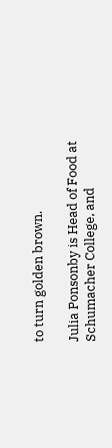to turn golden brown.

Julia Ponsonby is Head of Food at Schumacher College, and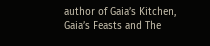author of Gaia’s Kitchen, Gaia’s Feasts and The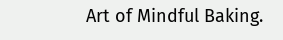Art of Mindful Baking.